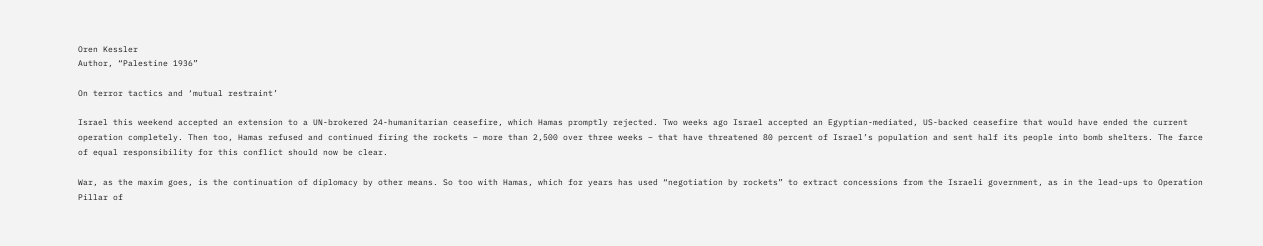Oren Kessler
Author, “Palestine 1936”

On terror tactics and ‘mutual restraint’

Israel this weekend accepted an extension to a UN-brokered 24-humanitarian ceasefire, which Hamas promptly rejected. Two weeks ago Israel accepted an Egyptian-mediated, US-backed ceasefire that would have ended the current operation completely. Then too, Hamas refused and continued firing the rockets – more than 2,500 over three weeks – that have threatened 80 percent of Israel’s population and sent half its people into bomb shelters. The farce of equal responsibility for this conflict should now be clear.

War, as the maxim goes, is the continuation of diplomacy by other means. So too with Hamas, which for years has used “negotiation by rockets” to extract concessions from the Israeli government, as in the lead-ups to Operation Pillar of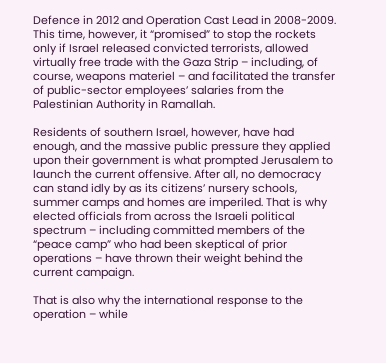Defence in 2012 and Operation Cast Lead in 2008-2009. This time, however, it “promised” to stop the rockets only if Israel released convicted terrorists, allowed virtually free trade with the Gaza Strip – including, of course, weapons materiel – and facilitated the transfer of public-sector employees’ salaries from the Palestinian Authority in Ramallah.

Residents of southern Israel, however, have had enough, and the massive public pressure they applied upon their government is what prompted Jerusalem to launch the current offensive. After all, no democracy can stand idly by as its citizens’ nursery schools, summer camps and homes are imperiled. That is why elected officials from across the Israeli political spectrum – including committed members of the “peace camp” who had been skeptical of prior operations – have thrown their weight behind the current campaign.

That is also why the international response to the operation – while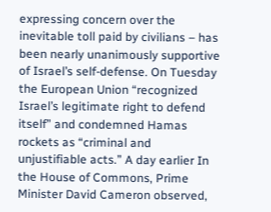expressing concern over the inevitable toll paid by civilians – has been nearly unanimously supportive of Israel’s self-defense. On Tuesday the European Union “recognized Israel’s legitimate right to defend itself” and condemned Hamas rockets as “criminal and unjustifiable acts.” A day earlier In the House of Commons, Prime Minister David Cameron observed,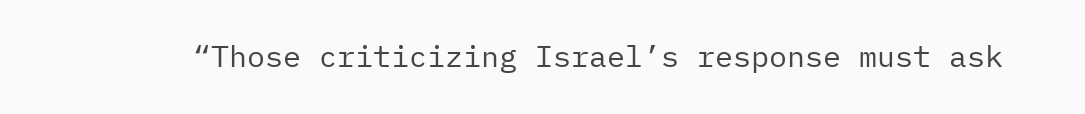“Those criticizing Israel’s response must ask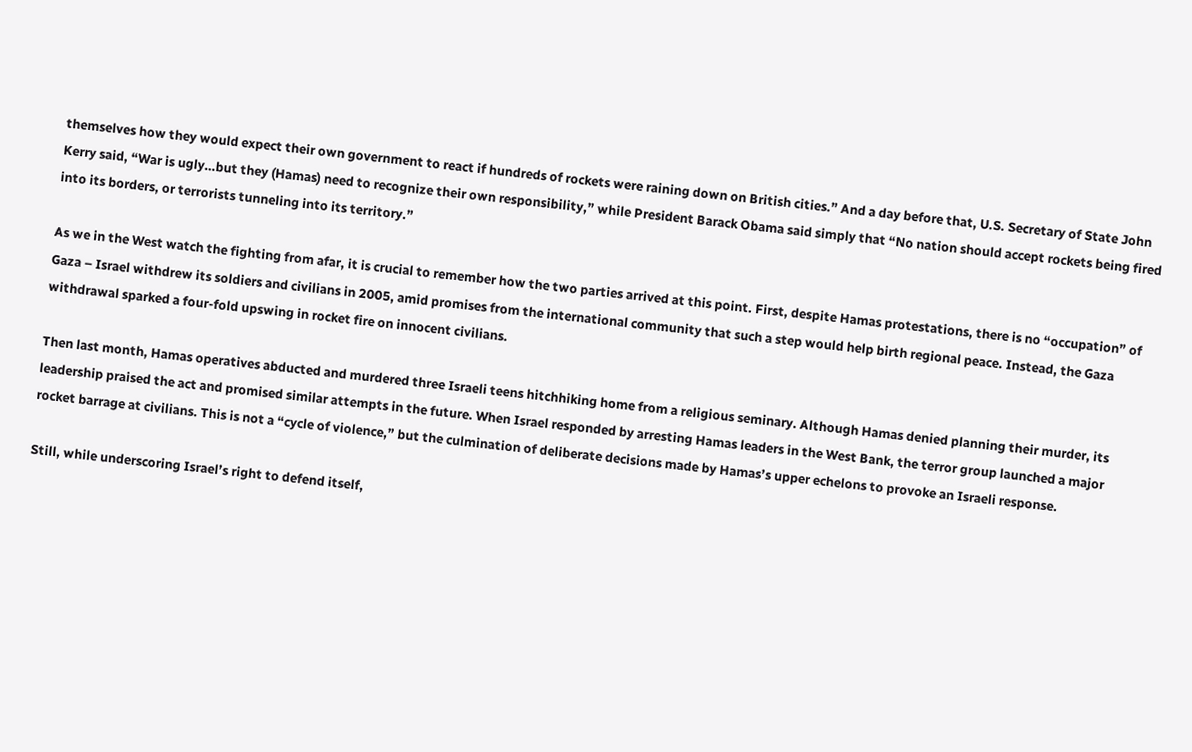themselves how they would expect their own government to react if hundreds of rockets were raining down on British cities.” And a day before that, U.S. Secretary of State John Kerry said, “War is ugly…but they (Hamas) need to recognize their own responsibility,” while President Barack Obama said simply that “No nation should accept rockets being fired into its borders, or terrorists tunneling into its territory.”

As we in the West watch the fighting from afar, it is crucial to remember how the two parties arrived at this point. First, despite Hamas protestations, there is no “occupation” of Gaza – Israel withdrew its soldiers and civilians in 2005, amid promises from the international community that such a step would help birth regional peace. Instead, the Gaza withdrawal sparked a four-fold upswing in rocket fire on innocent civilians.

Then last month, Hamas operatives abducted and murdered three Israeli teens hitchhiking home from a religious seminary. Although Hamas denied planning their murder, its leadership praised the act and promised similar attempts in the future. When Israel responded by arresting Hamas leaders in the West Bank, the terror group launched a major rocket barrage at civilians. This is not a “cycle of violence,” but the culmination of deliberate decisions made by Hamas’s upper echelons to provoke an Israeli response.

Still, while underscoring Israel’s right to defend itself,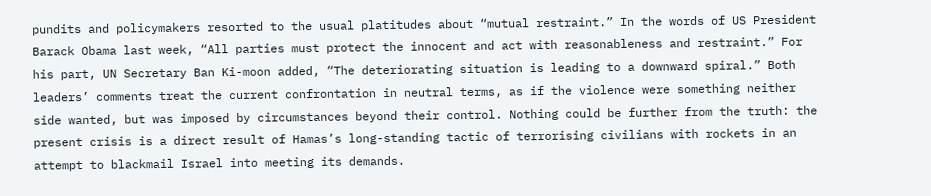pundits and policymakers resorted to the usual platitudes about “mutual restraint.” In the words of US President Barack Obama last week, “All parties must protect the innocent and act with reasonableness and restraint.” For his part, UN Secretary Ban Ki-moon added, “The deteriorating situation is leading to a downward spiral.” Both leaders’ comments treat the current confrontation in neutral terms, as if the violence were something neither side wanted, but was imposed by circumstances beyond their control. Nothing could be further from the truth: the present crisis is a direct result of Hamas’s long-standing tactic of terrorising civilians with rockets in an attempt to blackmail Israel into meeting its demands.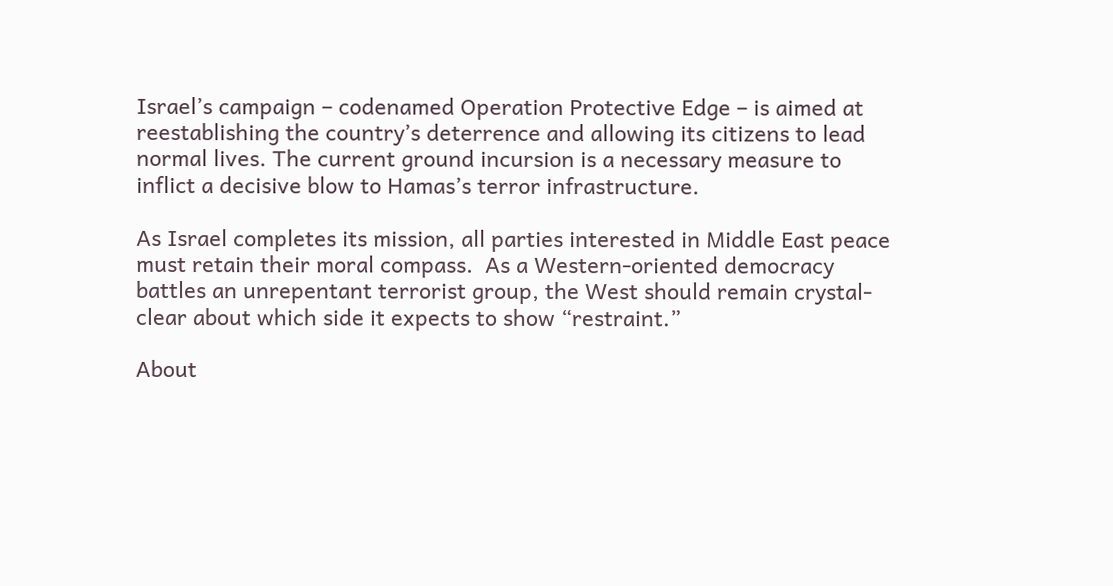Israel’s campaign – codenamed Operation Protective Edge – is aimed at reestablishing the country’s deterrence and allowing its citizens to lead normal lives. The current ground incursion is a necessary measure to inflict a decisive blow to Hamas’s terror infrastructure.

As Israel completes its mission, all parties interested in Middle East peace must retain their moral compass.  As a Western-oriented democracy battles an unrepentant terrorist group, the West should remain crystal-clear about which side it expects to show “restraint.”

About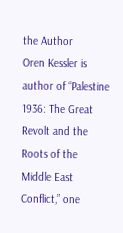the Author
Oren Kessler is author of “Palestine 1936: The Great Revolt and the Roots of the Middle East Conflict,” one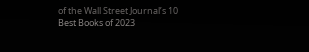of the Wall Street Journal’s 10 Best Books of 2023